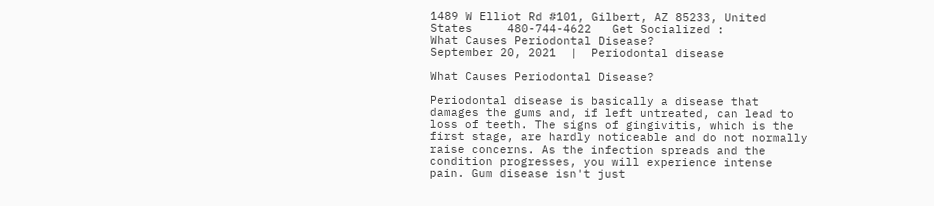1489 W Elliot Rd #101, Gilbert, AZ 85233, United States     480-744-4622   Get Socialized :
What Causes Periodontal Disease?
September 20, 2021  |  Periodontal disease

What Causes Periodontal Disease?

Periodontal disease is basically a disease that damages the gums and, if left untreated, can lead to loss of teeth. The signs of gingivitis, which is the first stage, are hardly noticeable and do not normally raise concerns. As the infection spreads and the condition progresses, you will experience intense pain. Gum disease isn't just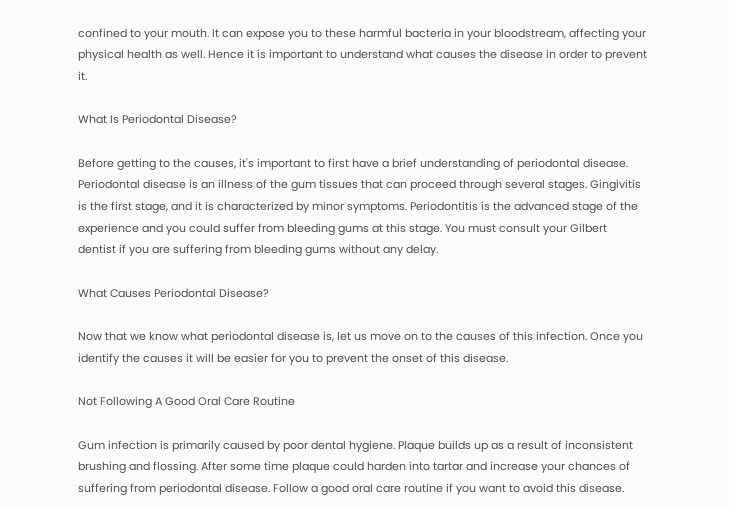confined to your mouth. It can expose you to these harmful bacteria in your bloodstream, affecting your physical health as well. Hence it is important to understand what causes the disease in order to prevent it.

What Is Periodontal Disease?

Before getting to the causes, it's important to first have a brief understanding of periodontal disease. Periodontal disease is an illness of the gum tissues that can proceed through several stages. Gingivitis is the first stage, and it is characterized by minor symptoms. Periodontitis is the advanced stage of the experience and you could suffer from bleeding gums at this stage. You must consult your Gilbert dentist if you are suffering from bleeding gums without any delay.

What Causes Periodontal Disease?

Now that we know what periodontal disease is, let us move on to the causes of this infection. Once you identify the causes it will be easier for you to prevent the onset of this disease.

Not Following A Good Oral Care Routine

Gum infection is primarily caused by poor dental hygiene. Plaque builds up as a result of inconsistent brushing and flossing. After some time plaque could harden into tartar and increase your chances of suffering from periodontal disease. Follow a good oral care routine if you want to avoid this disease.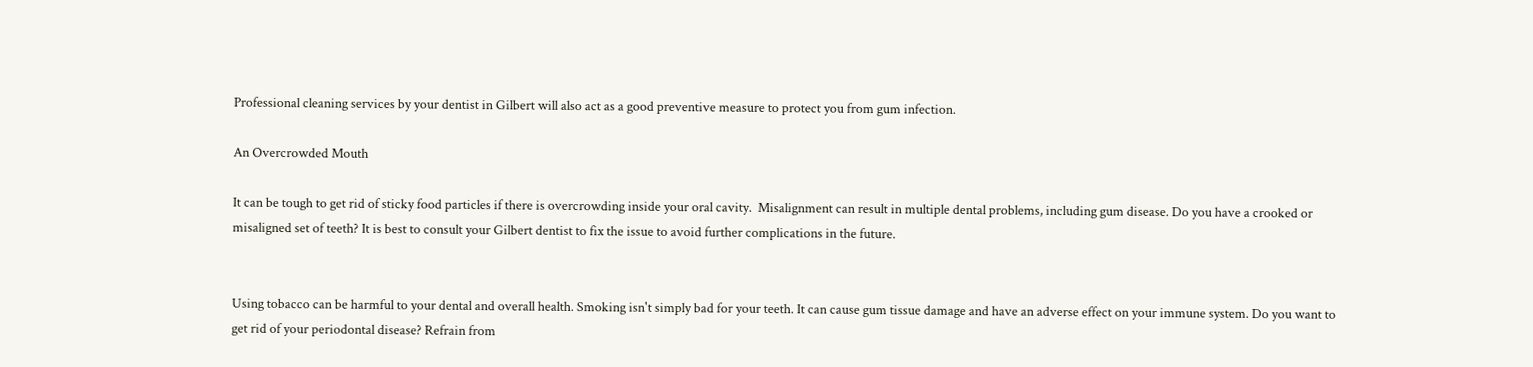Professional cleaning services by your dentist in Gilbert will also act as a good preventive measure to protect you from gum infection.

An Overcrowded Mouth

It can be tough to get rid of sticky food particles if there is overcrowding inside your oral cavity.  Misalignment can result in multiple dental problems, including gum disease. Do you have a crooked or misaligned set of teeth? It is best to consult your Gilbert dentist to fix the issue to avoid further complications in the future.


Using tobacco can be harmful to your dental and overall health. Smoking isn't simply bad for your teeth. It can cause gum tissue damage and have an adverse effect on your immune system. Do you want to get rid of your periodontal disease? Refrain from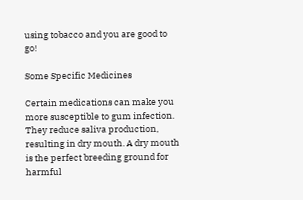using tobacco and you are good to go!

Some Specific Medicines

Certain medications can make you more susceptible to gum infection. They reduce saliva production, resulting in dry mouth. A dry mouth is the perfect breeding ground for harmful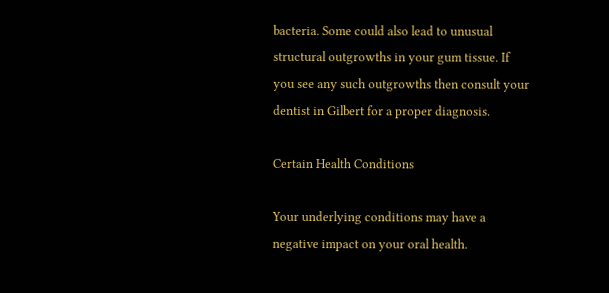bacteria. Some could also lead to unusual structural outgrowths in your gum tissue. If you see any such outgrowths then consult your dentist in Gilbert for a proper diagnosis.

Certain Health Conditions

Your underlying conditions may have a negative impact on your oral health.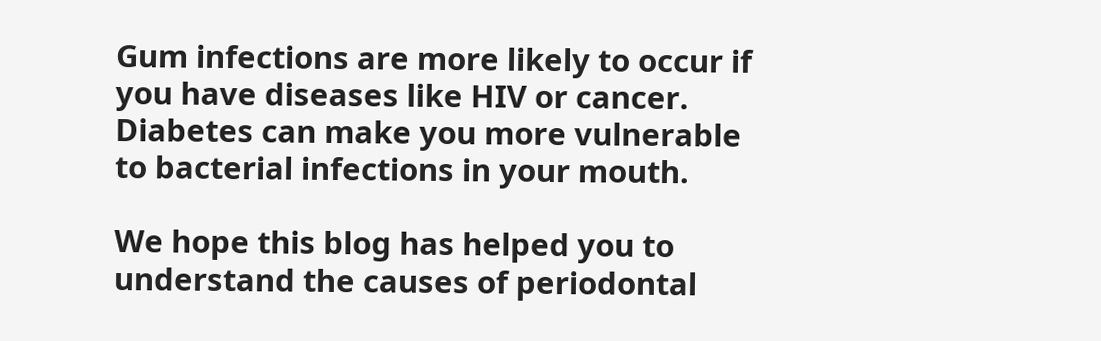Gum infections are more likely to occur if you have diseases like HIV or cancer. Diabetes can make you more vulnerable to bacterial infections in your mouth.

We hope this blog has helped you to understand the causes of periodontal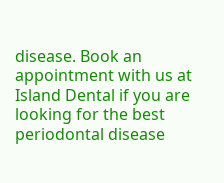disease. Book an appointment with us at Island Dental if you are looking for the best periodontal disease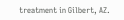treatment in Gilbert, AZ.